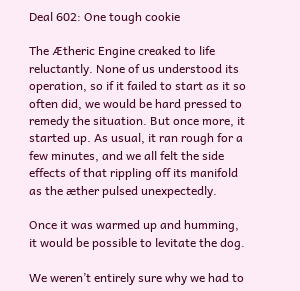Deal 602: One tough cookie

The Ætheric Engine creaked to life reluctantly. None of us understood its operation, so if it failed to start as it so often did, we would be hard pressed to remedy the situation. But once more, it started up. As usual, it ran rough for a few minutes, and we all felt the side effects of that rippling off its manifold as the æther pulsed unexpectedly.

Once it was warmed up and humming, it would be possible to levitate the dog.

We weren’t entirely sure why we had to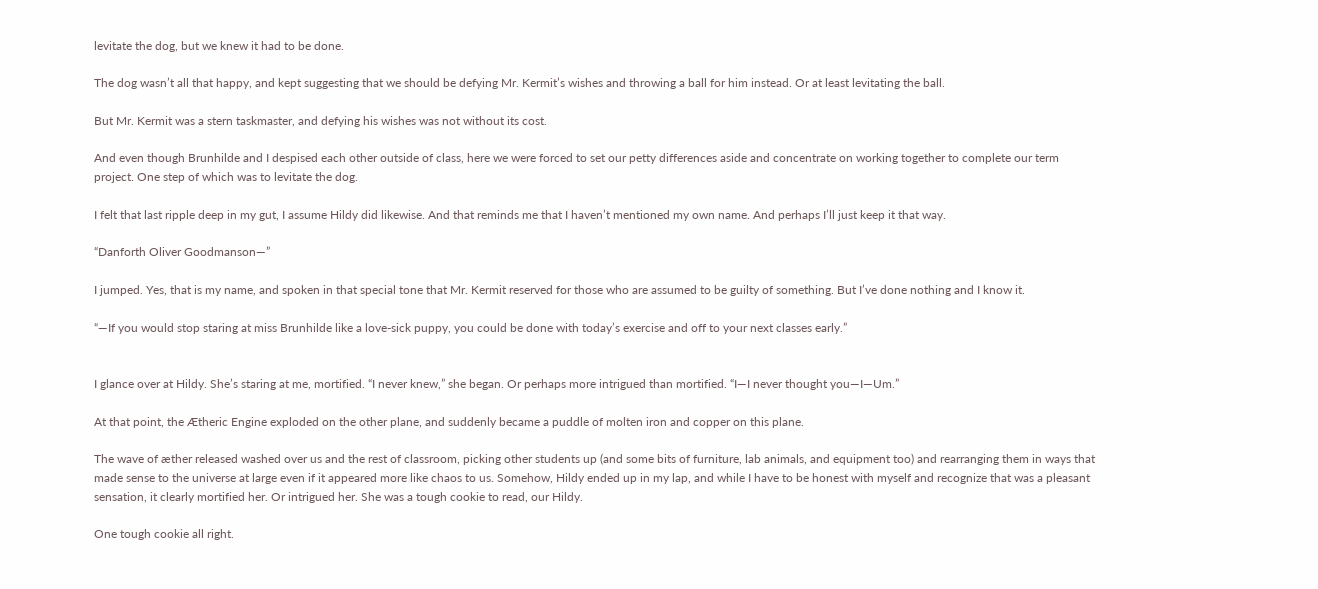levitate the dog, but we knew it had to be done.

The dog wasn’t all that happy, and kept suggesting that we should be defying Mr. Kermit’s wishes and throwing a ball for him instead. Or at least levitating the ball.

But Mr. Kermit was a stern taskmaster, and defying his wishes was not without its cost.

And even though Brunhilde and I despised each other outside of class, here we were forced to set our petty differences aside and concentrate on working together to complete our term project. One step of which was to levitate the dog.

I felt that last ripple deep in my gut, I assume Hildy did likewise. And that reminds me that I haven’t mentioned my own name. And perhaps I’ll just keep it that way.

“Danforth Oliver Goodmanson—”

I jumped. Yes, that is my name, and spoken in that special tone that Mr. Kermit reserved for those who are assumed to be guilty of something. But I’ve done nothing and I know it.

“—If you would stop staring at miss Brunhilde like a love-sick puppy, you could be done with today’s exercise and off to your next classes early.”


I glance over at Hildy. She’s staring at me, mortified. “I never knew,” she began. Or perhaps more intrigued than mortified. “I—I never thought you—I—Um.”

At that point, the Ætheric Engine exploded on the other plane, and suddenly became a puddle of molten iron and copper on this plane.

The wave of æther released washed over us and the rest of classroom, picking other students up (and some bits of furniture, lab animals, and equipment too) and rearranging them in ways that made sense to the universe at large even if it appeared more like chaos to us. Somehow, Hildy ended up in my lap, and while I have to be honest with myself and recognize that was a pleasant sensation, it clearly mortified her. Or intrigued her. She was a tough cookie to read, our Hildy.

One tough cookie all right.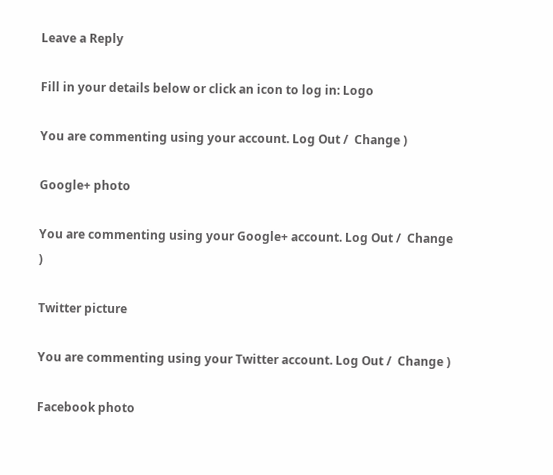Leave a Reply

Fill in your details below or click an icon to log in: Logo

You are commenting using your account. Log Out /  Change )

Google+ photo

You are commenting using your Google+ account. Log Out /  Change )

Twitter picture

You are commenting using your Twitter account. Log Out /  Change )

Facebook photo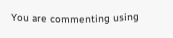You are commenting using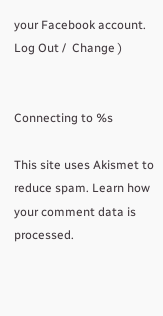your Facebook account. Log Out /  Change )


Connecting to %s

This site uses Akismet to reduce spam. Learn how your comment data is processed.